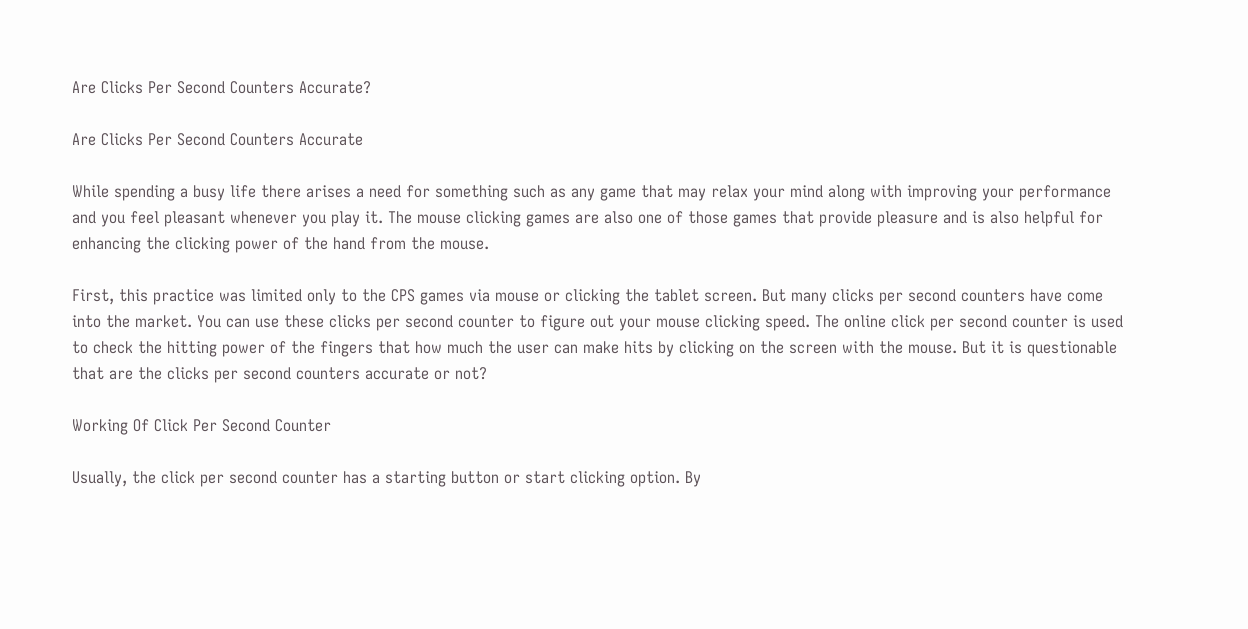Are Clicks Per Second Counters Accurate?

Are Clicks Per Second Counters Accurate

While spending a busy life there arises a need for something such as any game that may relax your mind along with improving your performance and you feel pleasant whenever you play it. The mouse clicking games are also one of those games that provide pleasure and is also helpful for enhancing the clicking power of the hand from the mouse.

First, this practice was limited only to the CPS games via mouse or clicking the tablet screen. But many clicks per second counters have come into the market. You can use these clicks per second counter to figure out your mouse clicking speed. The online click per second counter is used to check the hitting power of the fingers that how much the user can make hits by clicking on the screen with the mouse. But it is questionable that are the clicks per second counters accurate or not?

Working Of Click Per Second Counter

Usually, the click per second counter has a starting button or start clicking option. By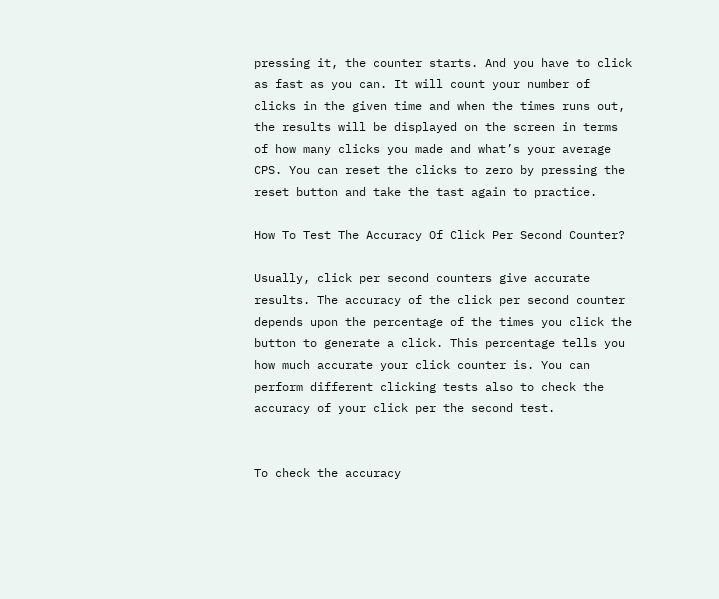pressing it, the counter starts. And you have to click as fast as you can. It will count your number of clicks in the given time and when the times runs out, the results will be displayed on the screen in terms of how many clicks you made and what’s your average CPS. You can reset the clicks to zero by pressing the reset button and take the tast again to practice.

How To Test The Accuracy Of Click Per Second Counter?

Usually, click per second counters give accurate results. The accuracy of the click per second counter depends upon the percentage of the times you click the button to generate a click. This percentage tells you how much accurate your click counter is. You can perform different clicking tests also to check the accuracy of your click per the second test.


To check the accuracy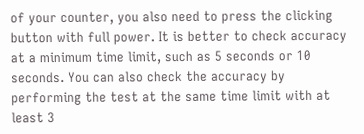of your counter, you also need to press the clicking button with full power. It is better to check accuracy at a minimum time limit, such as 5 seconds or 10 seconds. You can also check the accuracy by performing the test at the same time limit with at least 3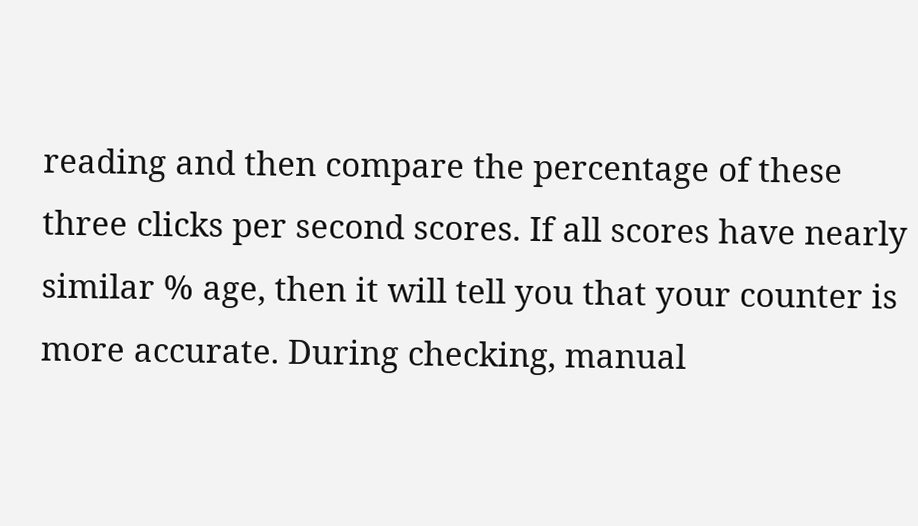reading and then compare the percentage of these three clicks per second scores. If all scores have nearly similar % age, then it will tell you that your counter is more accurate. During checking, manual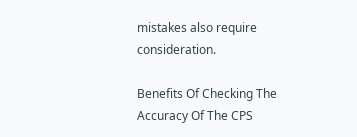mistakes also require consideration.

Benefits Of Checking The Accuracy Of The CPS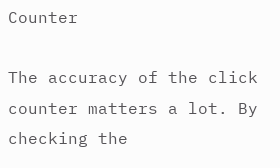Counter

The accuracy of the click counter matters a lot. By checking the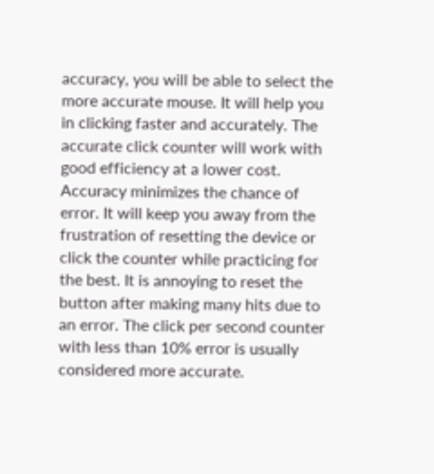accuracy, you will be able to select the more accurate mouse. It will help you in clicking faster and accurately. The accurate click counter will work with good efficiency at a lower cost. Accuracy minimizes the chance of error. It will keep you away from the frustration of resetting the device or click the counter while practicing for the best. It is annoying to reset the button after making many hits due to an error. The click per second counter with less than 10% error is usually considered more accurate.